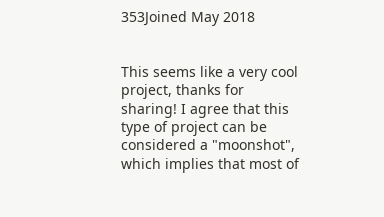353Joined May 2018


This seems like a very cool project, thanks for sharing! I agree that this type of project can be considered a "moonshot", which implies that most of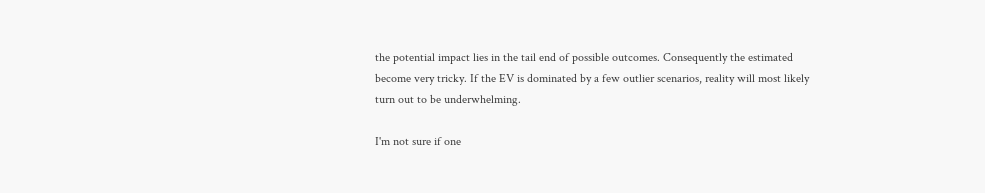the potential impact lies in the tail end of possible outcomes. Consequently the estimated become very tricky. If the EV is dominated by a few outlier scenarios, reality will most likely turn out to be underwhelming.

I'm not sure if one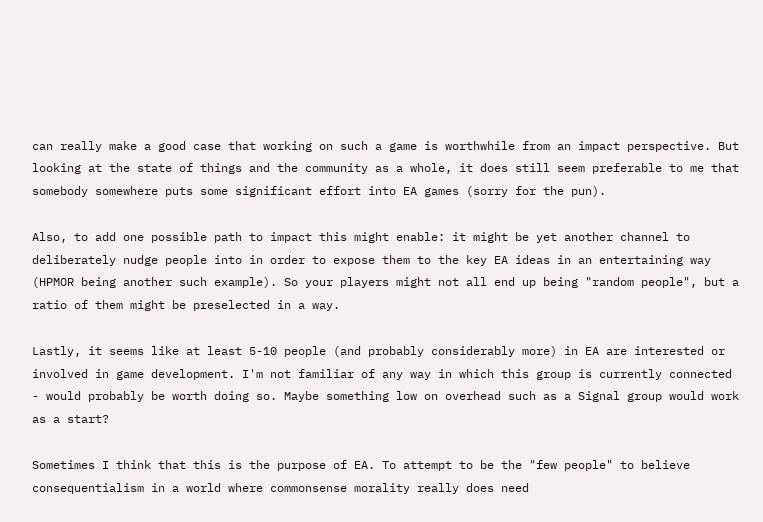can really make a good case that working on such a game is worthwhile from an impact perspective. But looking at the state of things and the community as a whole, it does still seem preferable to me that somebody somewhere puts some significant effort into EA games (sorry for the pun).

Also, to add one possible path to impact this might enable: it might be yet another channel to deliberately nudge people into in order to expose them to the key EA ideas in an entertaining way (HPMOR being another such example). So your players might not all end up being "random people", but a ratio of them might be preselected in a way.

Lastly, it seems like at least 5-10 people (and probably considerably more) in EA are interested or involved in game development. I'm not familiar of any way in which this group is currently connected - would probably be worth doing so. Maybe something low on overhead such as a Signal group would work as a start?

Sometimes I think that this is the purpose of EA. To attempt to be the "few people" to believe consequentialism in a world where commonsense morality really does need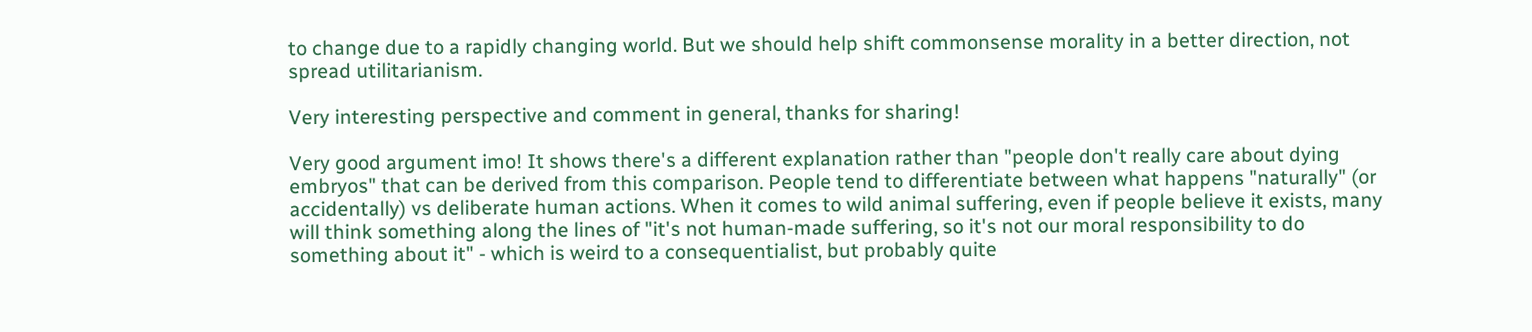to change due to a rapidly changing world. But we should help shift commonsense morality in a better direction, not spread utilitarianism.

Very interesting perspective and comment in general, thanks for sharing!

Very good argument imo! It shows there's a different explanation rather than "people don't really care about dying embryos" that can be derived from this comparison. People tend to differentiate between what happens "naturally" (or accidentally) vs deliberate human actions. When it comes to wild animal suffering, even if people believe it exists, many will think something along the lines of "it's not human-made suffering, so it's not our moral responsibility to do something about it" - which is weird to a consequentialist, but probably quite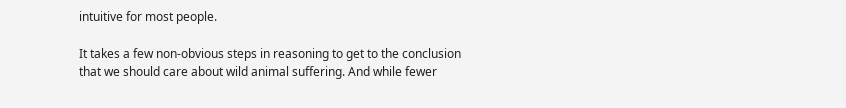intuitive for most people.

It takes a few non-obvious steps in reasoning to get to the conclusion that we should care about wild animal suffering. And while fewer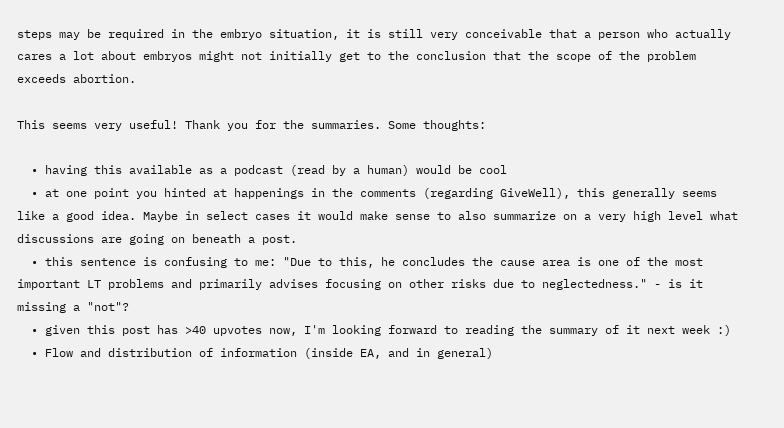steps may be required in the embryo situation, it is still very conceivable that a person who actually cares a lot about embryos might not initially get to the conclusion that the scope of the problem exceeds abortion.

This seems very useful! Thank you for the summaries. Some thoughts:

  • having this available as a podcast (read by a human) would be cool
  • at one point you hinted at happenings in the comments (regarding GiveWell), this generally seems like a good idea. Maybe in select cases it would make sense to also summarize on a very high level what discussions are going on beneath a post.
  • this sentence is confusing to me: "Due to this, he concludes the cause area is one of the most important LT problems and primarily advises focusing on other risks due to neglectedness." - is it missing a "not"?
  • given this post has >40 upvotes now, I'm looking forward to reading the summary of it next week :)
  • Flow and distribution of information (inside EA, and in general)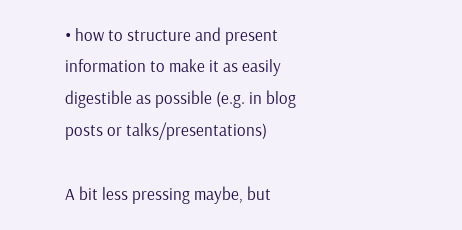• how to structure and present information to make it as easily digestible as possible (e.g. in blog posts or talks/presentations)

A bit less pressing maybe, but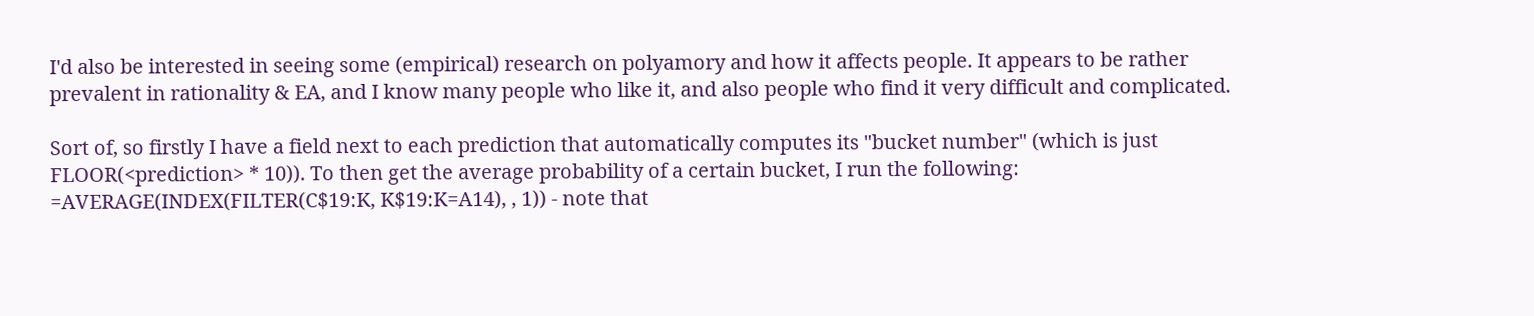I'd also be interested in seeing some (empirical) research on polyamory and how it affects people. It appears to be rather prevalent in rationality & EA, and I know many people who like it, and also people who find it very difficult and complicated.

Sort of, so firstly I have a field next to each prediction that automatically computes its "bucket number" (which is just FLOOR(<prediction> * 10)). To then get the average probability of a certain bucket, I run the following: =AVERAGE(INDEX(FILTER(C$19:K, K$19:K=A14), , 1)) - note that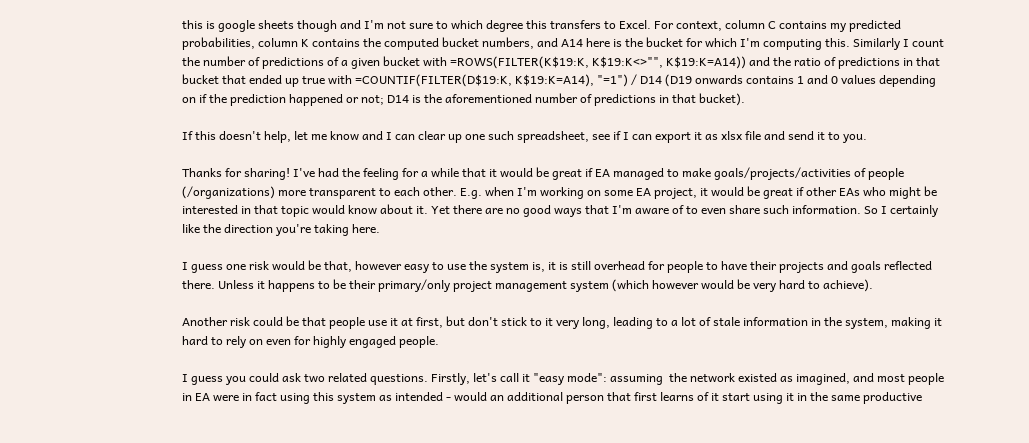this is google sheets though and I'm not sure to which degree this transfers to Excel. For context, column C contains my predicted probabilities, column K contains the computed bucket numbers, and A14 here is the bucket for which I'm computing this. Similarly I count the number of predictions of a given bucket with =ROWS(FILTER(K$19:K, K$19:K<>"", K$19:K=A14)) and the ratio of predictions in that bucket that ended up true with =COUNTIF(FILTER(D$19:K, K$19:K=A14), "=1") / D14 (D19 onwards contains 1 and 0 values depending on if the prediction happened or not; D14 is the aforementioned number of predictions in that bucket).

If this doesn't help, let me know and I can clear up one such spreadsheet, see if I can export it as xlsx file and send it to you.

Thanks for sharing! I've had the feeling for a while that it would be great if EA managed to make goals/projects/activities of people (/organizations) more transparent to each other. E.g. when I'm working on some EA project, it would be great if other EAs who might be interested in that topic would know about it. Yet there are no good ways that I'm aware of to even share such information. So I certainly like the direction you're taking here.

I guess one risk would be that, however easy to use the system is, it is still overhead for people to have their projects and goals reflected there. Unless it happens to be their primary/only project management system (which however would be very hard to achieve).

Another risk could be that people use it at first, but don't stick to it very long, leading to a lot of stale information in the system, making it hard to rely on even for highly engaged people.

I guess you could ask two related questions. Firstly, let's call it "easy mode": assuming  the network existed as imagined, and most people in EA were in fact using this system as intended - would an additional person that first learns of it start using it in the same productive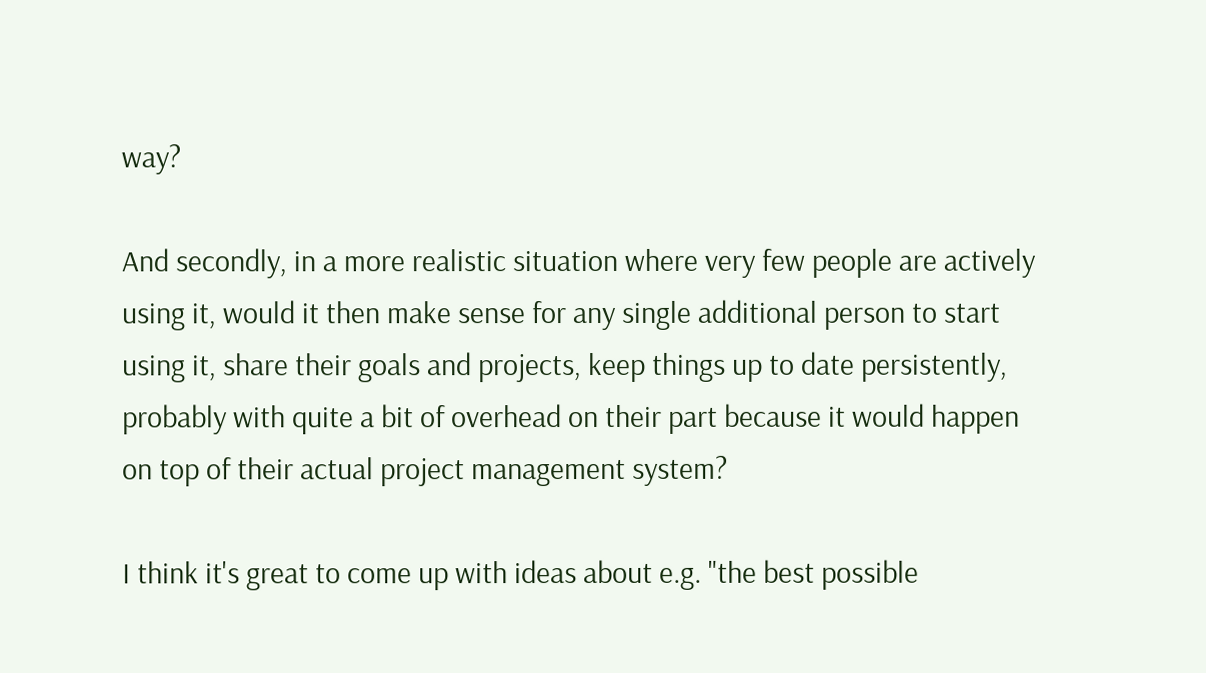way?

And secondly, in a more realistic situation where very few people are actively using it, would it then make sense for any single additional person to start using it, share their goals and projects, keep things up to date persistently, probably with quite a bit of overhead on their part because it would happen on top of their actual project management system?

I think it's great to come up with ideas about e.g. "the best possible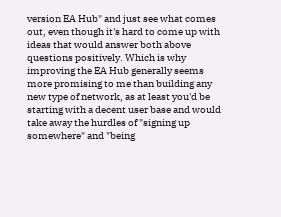version EA Hub" and just see what comes out, even though it's hard to come up with ideas that would answer both above questions positively. Which is why improving the EA Hub generally seems more promising to me than building any new type of network, as at least you'd be starting with a decent user base and would take away the hurdles of "signing up somewhere" and "being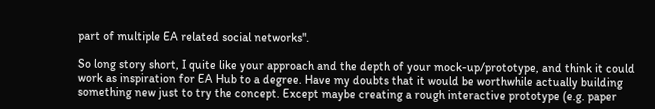part of multiple EA related social networks".

So long story short, I quite like your approach and the depth of your mock-up/prototype, and think it could work as inspiration for EA Hub to a degree. Have my doubts that it would be worthwhile actually building something new just to try the concept. Except maybe creating a rough interactive prototype (e.g. paper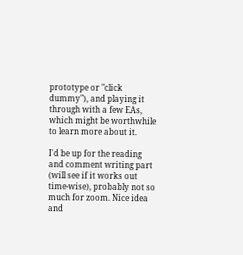prototype or "click dummy"), and playing it through with a few EAs, which might be worthwhile to learn more about it.

I'd be up for the reading and comment writing part (will see if it works out time-wise), probably not so much for zoom. Nice idea and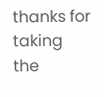thanks for taking the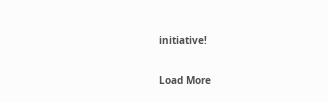initiative!

Load More